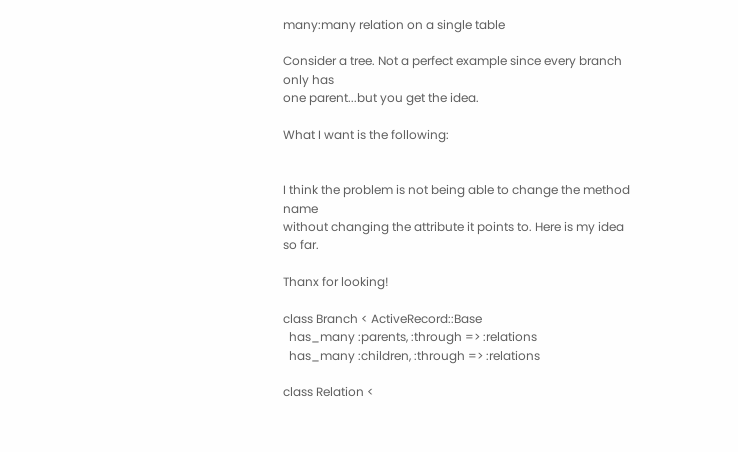many:many relation on a single table

Consider a tree. Not a perfect example since every branch only has
one parent...but you get the idea.

What I want is the following:


I think the problem is not being able to change the method name
without changing the attribute it points to. Here is my idea so far.

Thanx for looking!

class Branch < ActiveRecord::Base
  has_many :parents, :through => :relations
  has_many :children, :through => :relations

class Relation <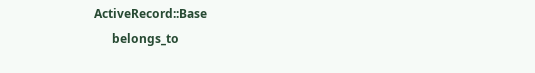ActiveRecord::Base
      belongs_to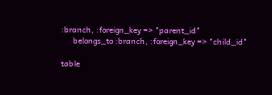:branch, :foreign_key => "parent_id"
      belongs_to :branch, :foreign_key => "child_id"

table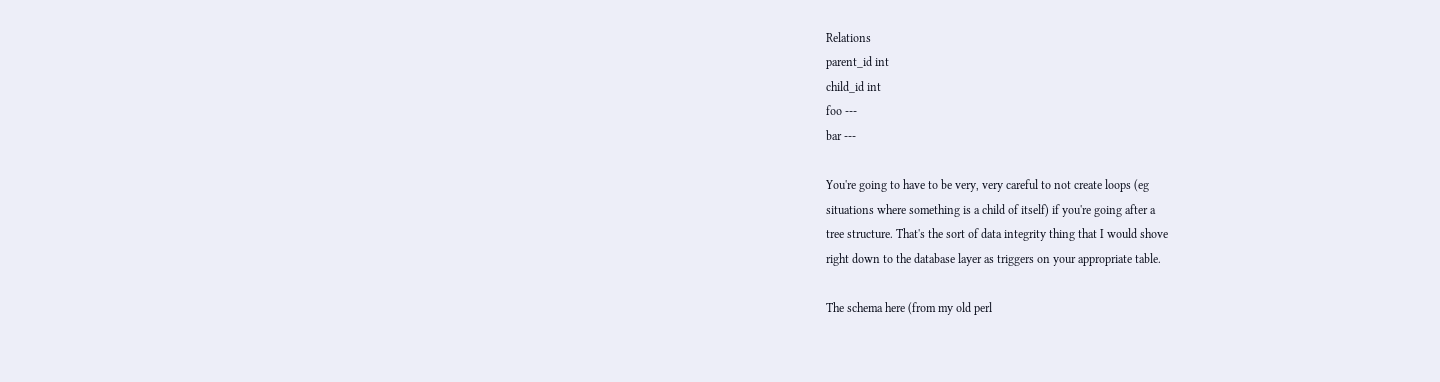Relations
parent_id int
child_id int
foo ---
bar ---

You're going to have to be very, very careful to not create loops (eg
situations where something is a child of itself) if you're going after a
tree structure. That's the sort of data integrity thing that I would shove
right down to the database layer as triggers on your appropriate table.

The schema here (from my old perl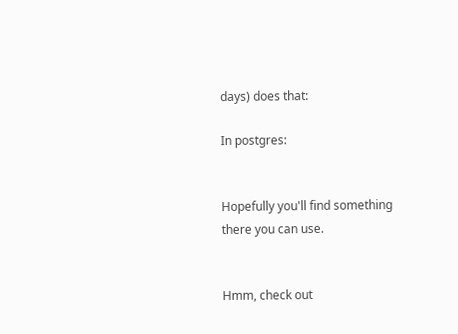days) does that:

In postgres:


Hopefully you'll find something there you can use.


Hmm, check out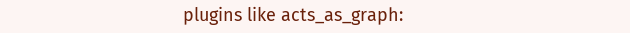plugins like acts_as_graph: